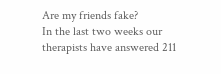Are my friends fake?
In the last two weeks our therapists have answered 211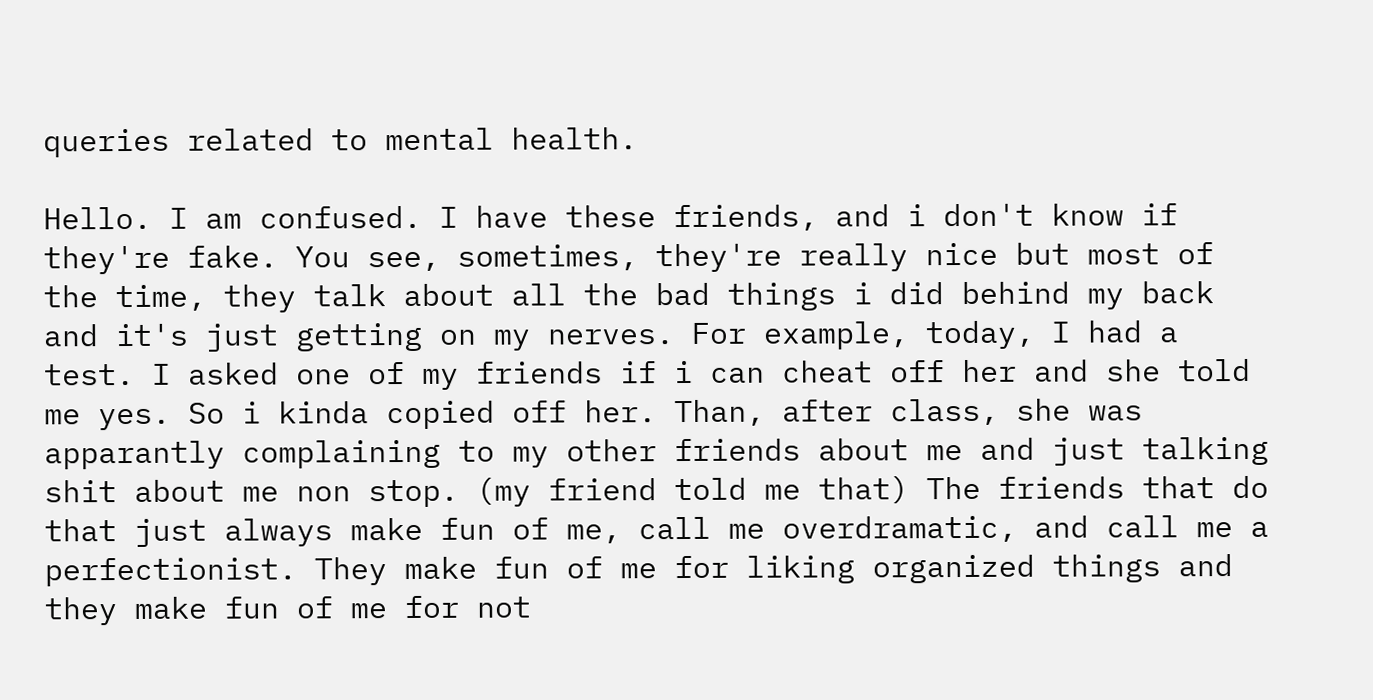queries related to mental health.

Hello. I am confused. I have these friends, and i don't know if they're fake. You see, sometimes, they're really nice but most of the time, they talk about all the bad things i did behind my back and it's just getting on my nerves. For example, today, I had a test. I asked one of my friends if i can cheat off her and she told me yes. So i kinda copied off her. Than, after class, she was apparantly complaining to my other friends about me and just talking shit about me non stop. (my friend told me that) The friends that do that just always make fun of me, call me overdramatic, and call me a perfectionist. They make fun of me for liking organized things and they make fun of me for not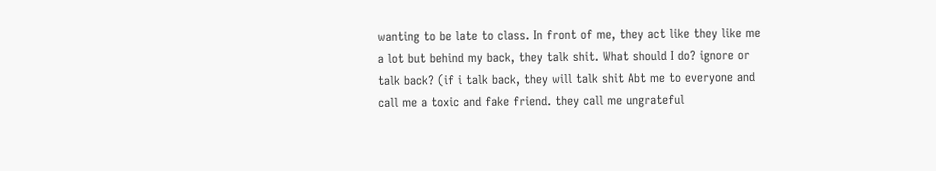wanting to be late to class. In front of me, they act like they like me a lot but behind my back, they talk shit. What should I do? ignore or talk back? (if i talk back, they will talk shit Abt me to everyone and call me a toxic and fake friend. they call me ungrateful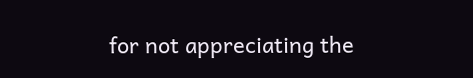for not appreciating the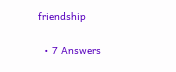friendship

  • 7 Answers